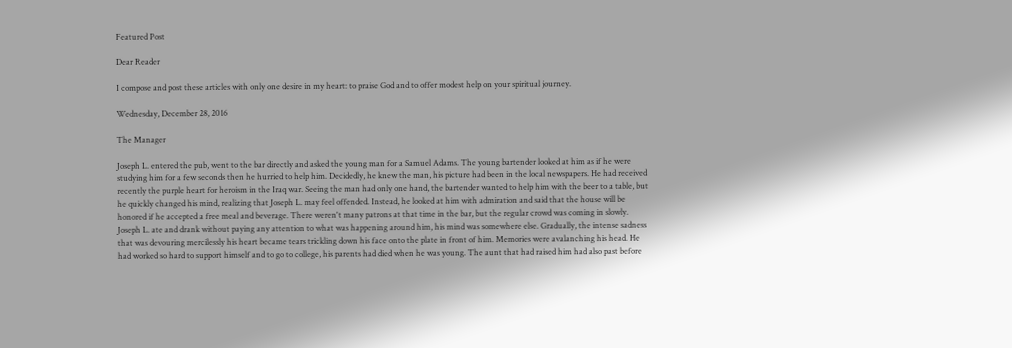Featured Post

Dear Reader

I compose and post these articles with only one desire in my heart: to praise God and to offer modest help on your spiritual journey.

Wednesday, December 28, 2016

The Manager

Joseph L. entered the pub, went to the bar directly and asked the young man for a Samuel Adams. The young bartender looked at him as if he were studying him for a few seconds then he hurried to help him. Decidedly, he knew the man, his picture had been in the local newspapers. He had received recently the purple heart for heroism in the Iraq war. Seeing the man had only one hand, the bartender wanted to help him with the beer to a table, but he quickly changed his mind, realizing that Joseph L. may feel offended. Instead, he looked at him with admiration and said that the house will be honored if he accepted a free meal and beverage. There weren't many patrons at that time in the bar, but the regular crowd was coming in slowly. Joseph L. ate and drank without paying any attention to what was happening around him, his mind was somewhere else. Gradually, the intense sadness that was devouring mercilessly his heart became tears trickling down his face onto the plate in front of him. Memories were avalanching his head. He had worked so hard to support himself and to go to college, his parents had died when he was young. The aunt that had raised him had also past before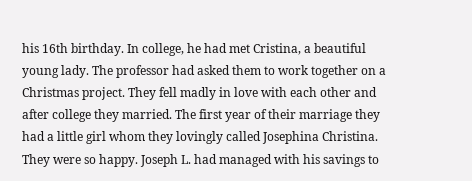his 16th birthday. In college, he had met Cristina, a beautiful young lady. The professor had asked them to work together on a Christmas project. They fell madly in love with each other and after college they married. The first year of their marriage they had a little girl whom they lovingly called Josephina Christina. They were so happy. Joseph L. had managed with his savings to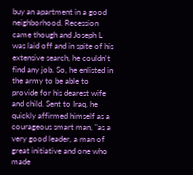buy an apartment in a good neighborhood. Recession came though and Joseph L was laid off and in spite of his extensive search, he couldn't find any job. So, he enlisted in the army to be able to provide for his dearest wife and child. Sent to Iraq, he quickly affirmed himself as a courageous smart man, "as a very good leader, a man of great initiative and one who made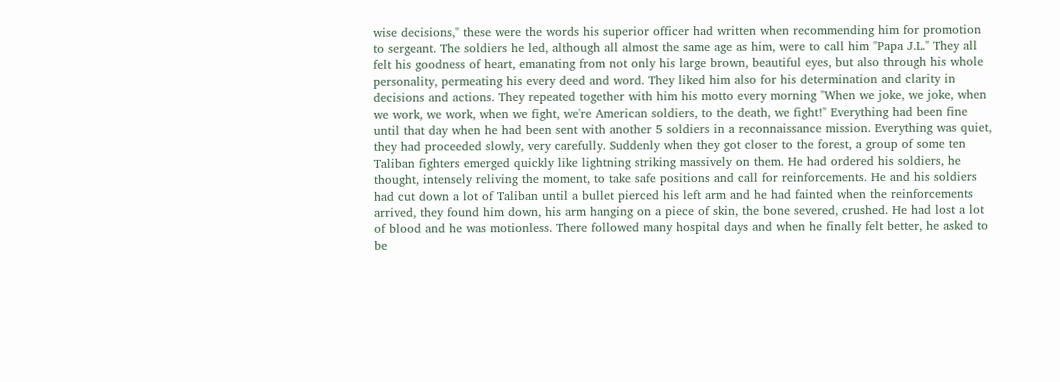wise decisions," these were the words his superior officer had written when recommending him for promotion to sergeant. The soldiers he led, although all almost the same age as him, were to call him "Papa J.L." They all felt his goodness of heart, emanating from not only his large brown, beautiful eyes, but also through his whole personality, permeating his every deed and word. They liked him also for his determination and clarity in decisions and actions. They repeated together with him his motto every morning "When we joke, we joke, when we work, we work, when we fight, we're American soldiers, to the death, we fight!" Everything had been fine until that day when he had been sent with another 5 soldiers in a reconnaissance mission. Everything was quiet, they had proceeded slowly, very carefully. Suddenly when they got closer to the forest, a group of some ten Taliban fighters emerged quickly like lightning striking massively on them. He had ordered his soldiers, he thought, intensely reliving the moment, to take safe positions and call for reinforcements. He and his soldiers had cut down a lot of Taliban until a bullet pierced his left arm and he had fainted when the reinforcements arrived, they found him down, his arm hanging on a piece of skin, the bone severed, crushed. He had lost a lot of blood and he was motionless. There followed many hospital days and when he finally felt better, he asked to be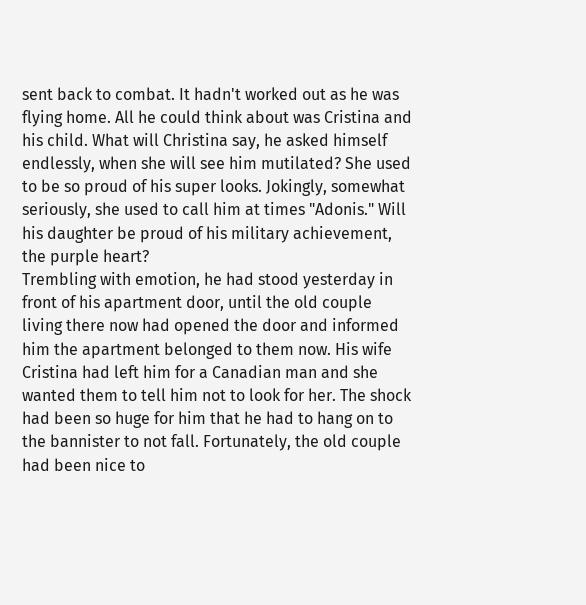sent back to combat. It hadn't worked out as he was flying home. All he could think about was Cristina and his child. What will Christina say, he asked himself endlessly, when she will see him mutilated? She used to be so proud of his super looks. Jokingly, somewhat seriously, she used to call him at times "Adonis." Will his daughter be proud of his military achievement, the purple heart?
Trembling with emotion, he had stood yesterday in front of his apartment door, until the old couple living there now had opened the door and informed him the apartment belonged to them now. His wife Cristina had left him for a Canadian man and she wanted them to tell him not to look for her. The shock had been so huge for him that he had to hang on to the bannister to not fall. Fortunately, the old couple had been nice to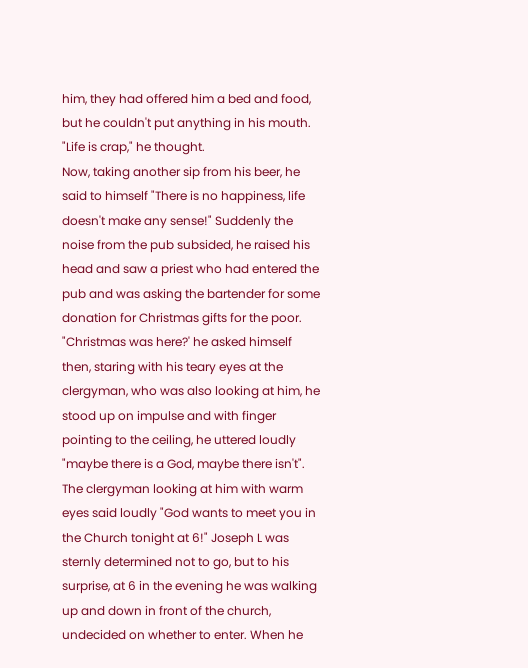him, they had offered him a bed and food, but he couldn't put anything in his mouth. "Life is crap," he thought.
Now, taking another sip from his beer, he said to himself "There is no happiness, life doesn't make any sense!" Suddenly the noise from the pub subsided, he raised his head and saw a priest who had entered the pub and was asking the bartender for some donation for Christmas gifts for the poor. "Christmas was here?' he asked himself then, staring with his teary eyes at the clergyman, who was also looking at him, he stood up on impulse and with finger pointing to the ceiling, he uttered loudly "maybe there is a God, maybe there isn't". The clergyman looking at him with warm eyes said loudly "God wants to meet you in the Church tonight at 6!" Joseph L was sternly determined not to go, but to his surprise, at 6 in the evening he was walking up and down in front of the church, undecided on whether to enter. When he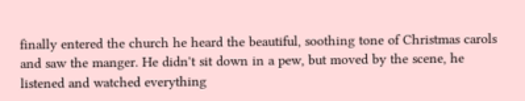finally entered the church he heard the beautiful, soothing tone of Christmas carols and saw the manger. He didn't sit down in a pew, but moved by the scene, he listened and watched everything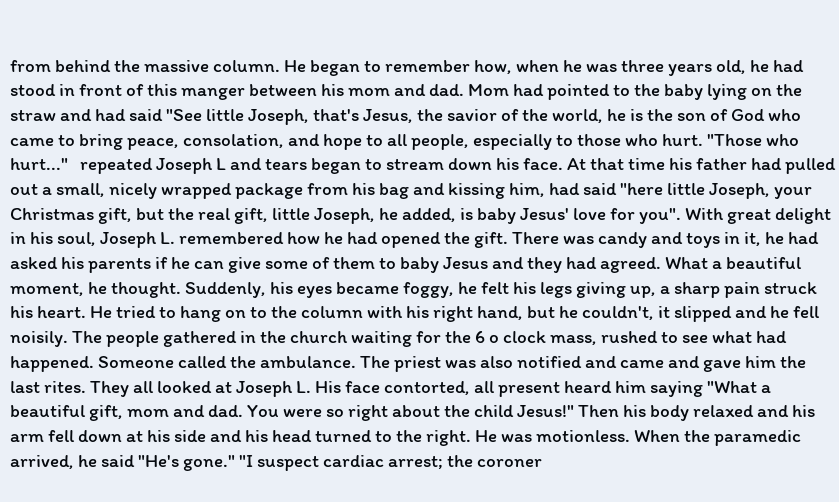from behind the massive column. He began to remember how, when he was three years old, he had stood in front of this manger between his mom and dad. Mom had pointed to the baby lying on the straw and had said "See little Joseph, that's Jesus, the savior of the world, he is the son of God who came to bring peace, consolation, and hope to all people, especially to those who hurt. "Those who hurt..."   repeated Joseph L and tears began to stream down his face. At that time his father had pulled out a small, nicely wrapped package from his bag and kissing him, had said "here little Joseph, your Christmas gift, but the real gift, little Joseph, he added, is baby Jesus' love for you". With great delight in his soul, Joseph L. remembered how he had opened the gift. There was candy and toys in it, he had asked his parents if he can give some of them to baby Jesus and they had agreed. What a beautiful moment, he thought. Suddenly, his eyes became foggy, he felt his legs giving up, a sharp pain struck his heart. He tried to hang on to the column with his right hand, but he couldn't, it slipped and he fell noisily. The people gathered in the church waiting for the 6 o clock mass, rushed to see what had happened. Someone called the ambulance. The priest was also notified and came and gave him the last rites. They all looked at Joseph L. His face contorted, all present heard him saying "What a beautiful gift, mom and dad. You were so right about the child Jesus!" Then his body relaxed and his arm fell down at his side and his head turned to the right. He was motionless. When the paramedic arrived, he said "He's gone." "I suspect cardiac arrest; the coroner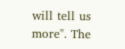will tell us more". The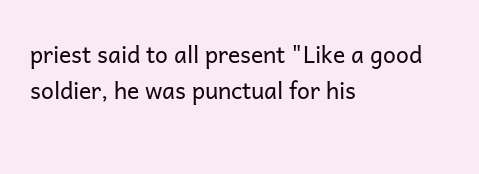priest said to all present "Like a good soldier, he was punctual for his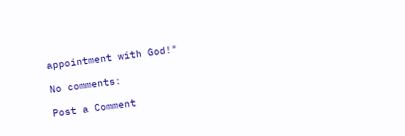appointment with God!"

No comments:

Post a Comment